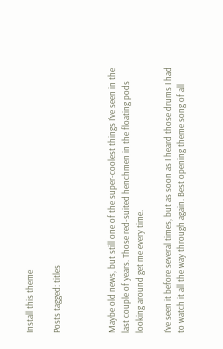Install this theme

Posts tagged: titles



Maybe old news, but still one of the super-coolest things I’ve seen in the last couple of years. Those red-suited henchmen in the floating pods looking around get me every time.

I’ve seen it before several times, but as soon as I heard those drums I had to watch it all the way through again. Best opening theme song of all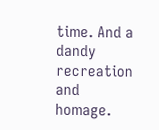time. And a dandy recreation and homage.